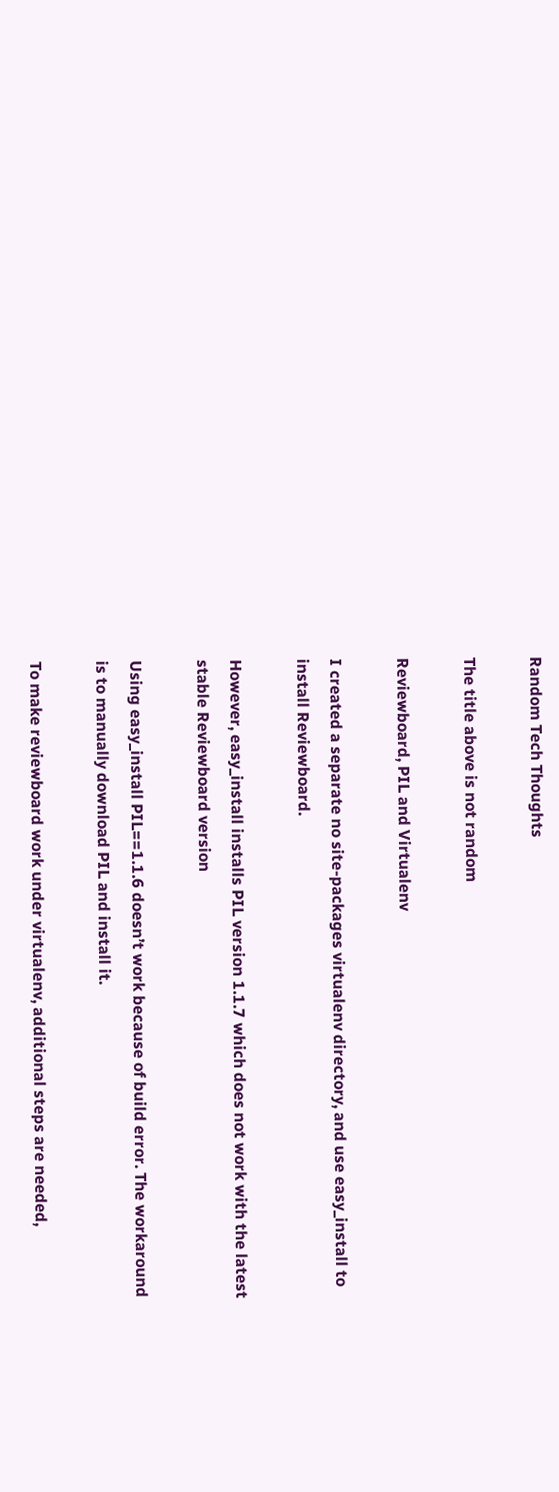Random Tech Thoughts

The title above is not random

Reviewboard, PIL and Virtualenv

I created a separate no site-packages virtualenv directory, and use easy_install to install Reviewboard.

However, easy_install installs PIL version 1.1.7 which does not work with the latest stable Reviewboard version

Using easy_install PIL==1.1.6 doesn’t work because of build error. The workaround is to manually download PIL and install it.

To make reviewboard work under virtualenv, additional steps are needed,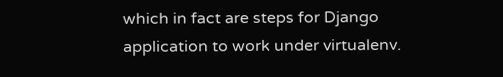which in fact are steps for Django application to work under virtualenv.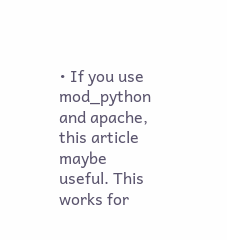• If you use mod_python and apache, this article maybe useful. This works for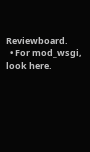Reviewboard.
  • For mod_wsgi, look here.